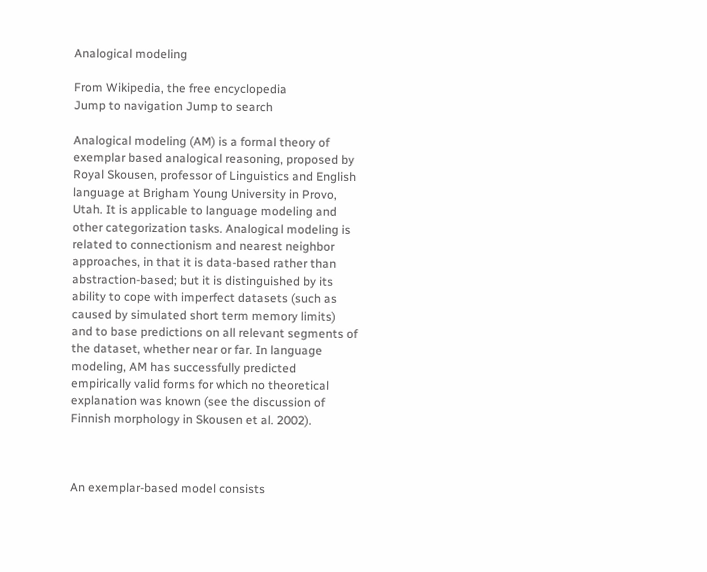Analogical modeling

From Wikipedia, the free encyclopedia
Jump to navigation Jump to search

Analogical modeling (AM) is a formal theory of exemplar based analogical reasoning, proposed by Royal Skousen, professor of Linguistics and English language at Brigham Young University in Provo, Utah. It is applicable to language modeling and other categorization tasks. Analogical modeling is related to connectionism and nearest neighbor approaches, in that it is data-based rather than abstraction-based; but it is distinguished by its ability to cope with imperfect datasets (such as caused by simulated short term memory limits) and to base predictions on all relevant segments of the dataset, whether near or far. In language modeling, AM has successfully predicted empirically valid forms for which no theoretical explanation was known (see the discussion of Finnish morphology in Skousen et al. 2002).



An exemplar-based model consists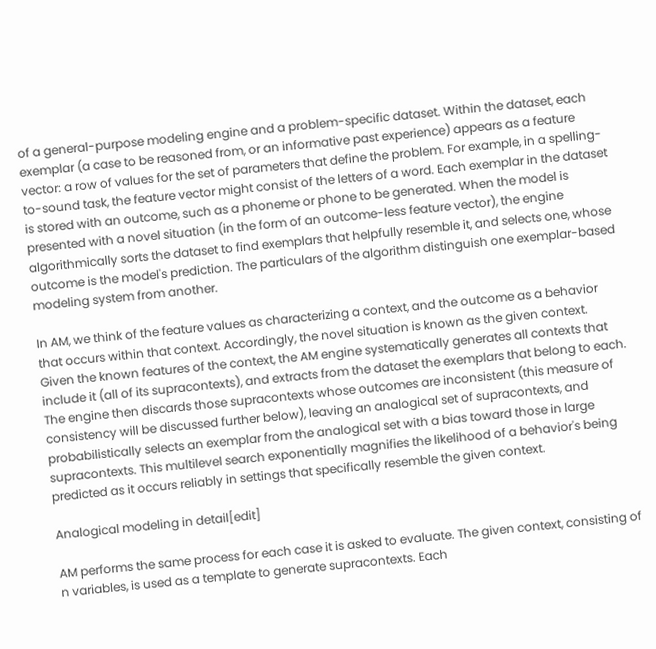of a general-purpose modeling engine and a problem-specific dataset. Within the dataset, each exemplar (a case to be reasoned from, or an informative past experience) appears as a feature vector: a row of values for the set of parameters that define the problem. For example, in a spelling-to-sound task, the feature vector might consist of the letters of a word. Each exemplar in the dataset is stored with an outcome, such as a phoneme or phone to be generated. When the model is presented with a novel situation (in the form of an outcome-less feature vector), the engine algorithmically sorts the dataset to find exemplars that helpfully resemble it, and selects one, whose outcome is the model's prediction. The particulars of the algorithm distinguish one exemplar-based modeling system from another.

In AM, we think of the feature values as characterizing a context, and the outcome as a behavior that occurs within that context. Accordingly, the novel situation is known as the given context. Given the known features of the context, the AM engine systematically generates all contexts that include it (all of its supracontexts), and extracts from the dataset the exemplars that belong to each. The engine then discards those supracontexts whose outcomes are inconsistent (this measure of consistency will be discussed further below), leaving an analogical set of supracontexts, and probabilistically selects an exemplar from the analogical set with a bias toward those in large supracontexts. This multilevel search exponentially magnifies the likelihood of a behavior's being predicted as it occurs reliably in settings that specifically resemble the given context.

Analogical modeling in detail[edit]

AM performs the same process for each case it is asked to evaluate. The given context, consisting of n variables, is used as a template to generate supracontexts. Each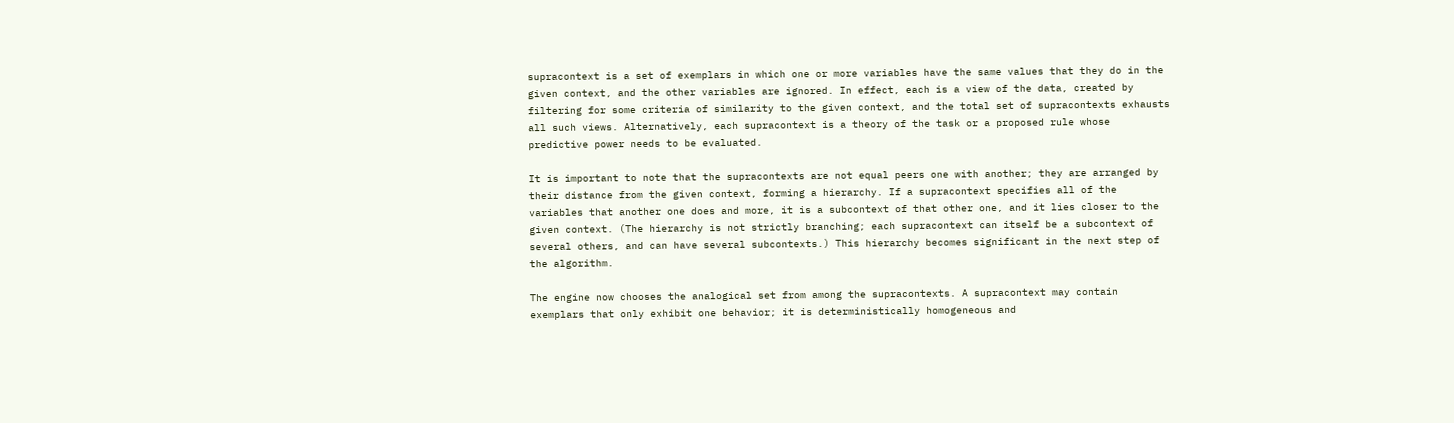supracontext is a set of exemplars in which one or more variables have the same values that they do in the given context, and the other variables are ignored. In effect, each is a view of the data, created by filtering for some criteria of similarity to the given context, and the total set of supracontexts exhausts all such views. Alternatively, each supracontext is a theory of the task or a proposed rule whose predictive power needs to be evaluated.

It is important to note that the supracontexts are not equal peers one with another; they are arranged by their distance from the given context, forming a hierarchy. If a supracontext specifies all of the variables that another one does and more, it is a subcontext of that other one, and it lies closer to the given context. (The hierarchy is not strictly branching; each supracontext can itself be a subcontext of several others, and can have several subcontexts.) This hierarchy becomes significant in the next step of the algorithm.

The engine now chooses the analogical set from among the supracontexts. A supracontext may contain exemplars that only exhibit one behavior; it is deterministically homogeneous and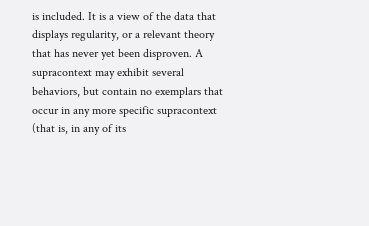is included. It is a view of the data that displays regularity, or a relevant theory that has never yet been disproven. A supracontext may exhibit several behaviors, but contain no exemplars that occur in any more specific supracontext (that is, in any of its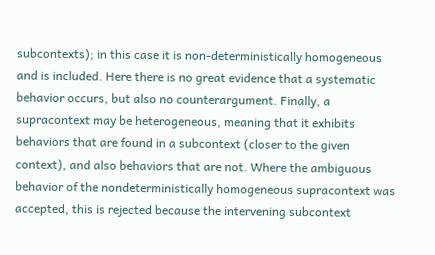subcontexts); in this case it is non-deterministically homogeneous and is included. Here there is no great evidence that a systematic behavior occurs, but also no counterargument. Finally, a supracontext may be heterogeneous, meaning that it exhibits behaviors that are found in a subcontext (closer to the given context), and also behaviors that are not. Where the ambiguous behavior of the nondeterministically homogeneous supracontext was accepted, this is rejected because the intervening subcontext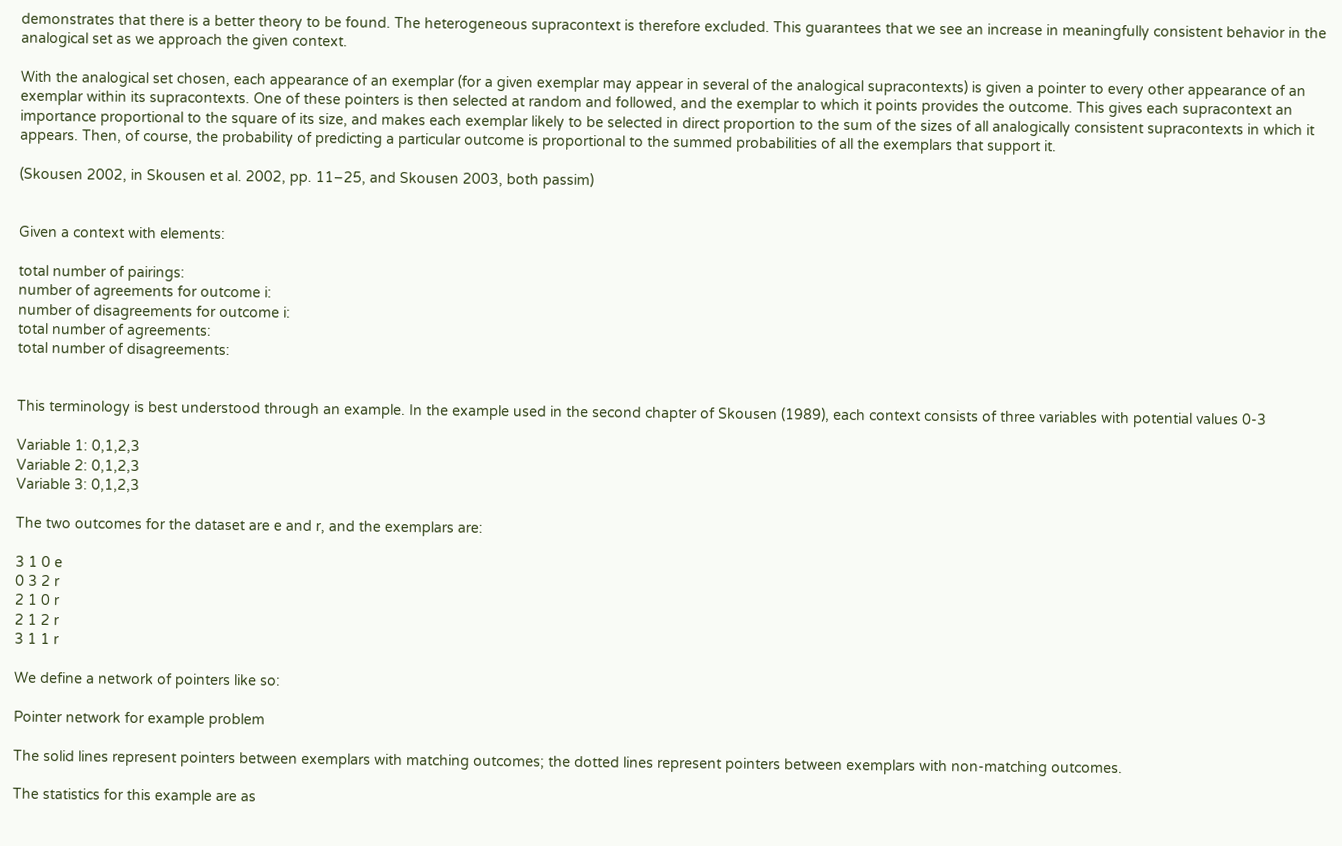demonstrates that there is a better theory to be found. The heterogeneous supracontext is therefore excluded. This guarantees that we see an increase in meaningfully consistent behavior in the analogical set as we approach the given context.

With the analogical set chosen, each appearance of an exemplar (for a given exemplar may appear in several of the analogical supracontexts) is given a pointer to every other appearance of an exemplar within its supracontexts. One of these pointers is then selected at random and followed, and the exemplar to which it points provides the outcome. This gives each supracontext an importance proportional to the square of its size, and makes each exemplar likely to be selected in direct proportion to the sum of the sizes of all analogically consistent supracontexts in which it appears. Then, of course, the probability of predicting a particular outcome is proportional to the summed probabilities of all the exemplars that support it.

(Skousen 2002, in Skousen et al. 2002, pp. 11–25, and Skousen 2003, both passim)


Given a context with elements:

total number of pairings:
number of agreements for outcome i:
number of disagreements for outcome i:
total number of agreements:
total number of disagreements:


This terminology is best understood through an example. In the example used in the second chapter of Skousen (1989), each context consists of three variables with potential values 0-3

Variable 1: 0,1,2,3
Variable 2: 0,1,2,3
Variable 3: 0,1,2,3

The two outcomes for the dataset are e and r, and the exemplars are:

3 1 0 e
0 3 2 r
2 1 0 r
2 1 2 r
3 1 1 r

We define a network of pointers like so:

Pointer network for example problem

The solid lines represent pointers between exemplars with matching outcomes; the dotted lines represent pointers between exemplars with non-matching outcomes.

The statistics for this example are as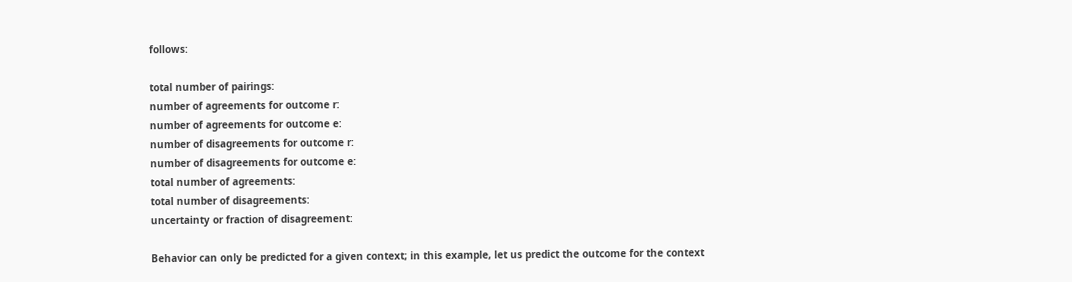follows:

total number of pairings:
number of agreements for outcome r:
number of agreements for outcome e:
number of disagreements for outcome r:
number of disagreements for outcome e:
total number of agreements:
total number of disagreements:
uncertainty or fraction of disagreement:

Behavior can only be predicted for a given context; in this example, let us predict the outcome for the context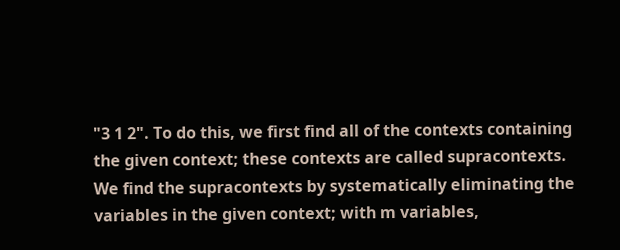"3 1 2". To do this, we first find all of the contexts containing the given context; these contexts are called supracontexts. We find the supracontexts by systematically eliminating the variables in the given context; with m variables,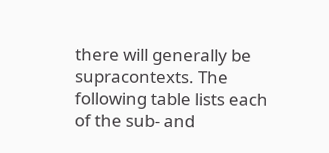there will generally be supracontexts. The following table lists each of the sub- and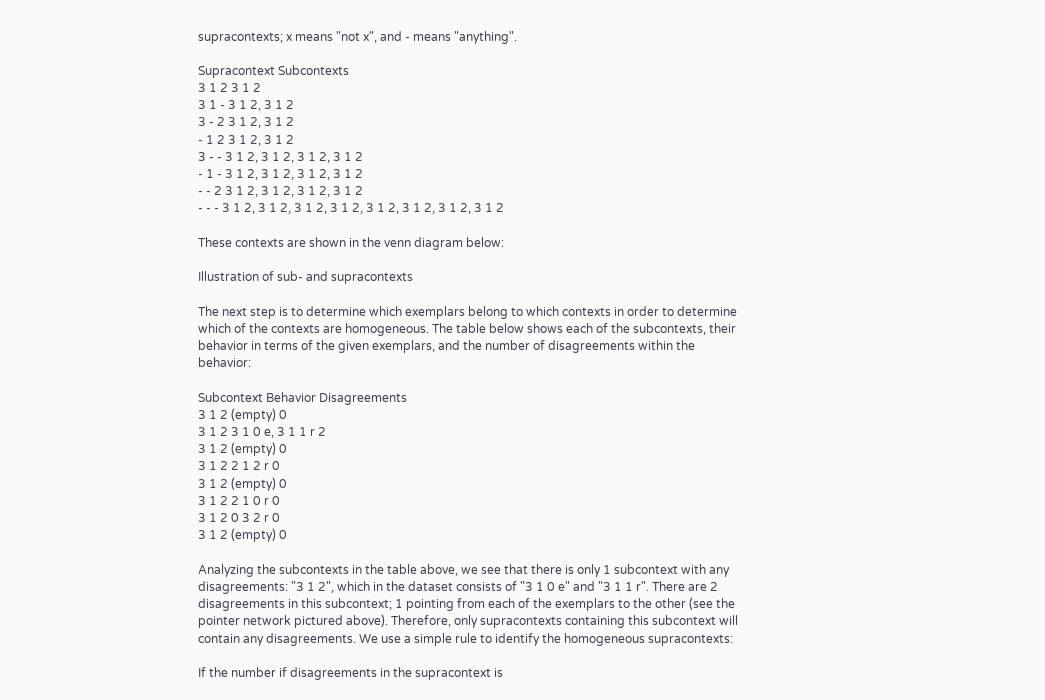supracontexts; x means "not x", and - means "anything".

Supracontext Subcontexts
3 1 2 3 1 2
3 1 - 3 1 2, 3 1 2
3 - 2 3 1 2, 3 1 2
- 1 2 3 1 2, 3 1 2
3 - - 3 1 2, 3 1 2, 3 1 2, 3 1 2
- 1 - 3 1 2, 3 1 2, 3 1 2, 3 1 2
- - 2 3 1 2, 3 1 2, 3 1 2, 3 1 2
- - - 3 1 2, 3 1 2, 3 1 2, 3 1 2, 3 1 2, 3 1 2, 3 1 2, 3 1 2

These contexts are shown in the venn diagram below:

Illustration of sub- and supracontexts

The next step is to determine which exemplars belong to which contexts in order to determine which of the contexts are homogeneous. The table below shows each of the subcontexts, their behavior in terms of the given exemplars, and the number of disagreements within the behavior:

Subcontext Behavior Disagreements
3 1 2 (empty) 0
3 1 2 3 1 0 e, 3 1 1 r 2
3 1 2 (empty) 0
3 1 2 2 1 2 r 0
3 1 2 (empty) 0
3 1 2 2 1 0 r 0
3 1 2 0 3 2 r 0
3 1 2 (empty) 0

Analyzing the subcontexts in the table above, we see that there is only 1 subcontext with any disagreements: "3 1 2", which in the dataset consists of "3 1 0 e" and "3 1 1 r". There are 2 disagreements in this subcontext; 1 pointing from each of the exemplars to the other (see the pointer network pictured above). Therefore, only supracontexts containing this subcontext will contain any disagreements. We use a simple rule to identify the homogeneous supracontexts:

If the number if disagreements in the supracontext is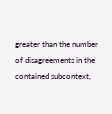greater than the number of disagreements in the contained subcontext,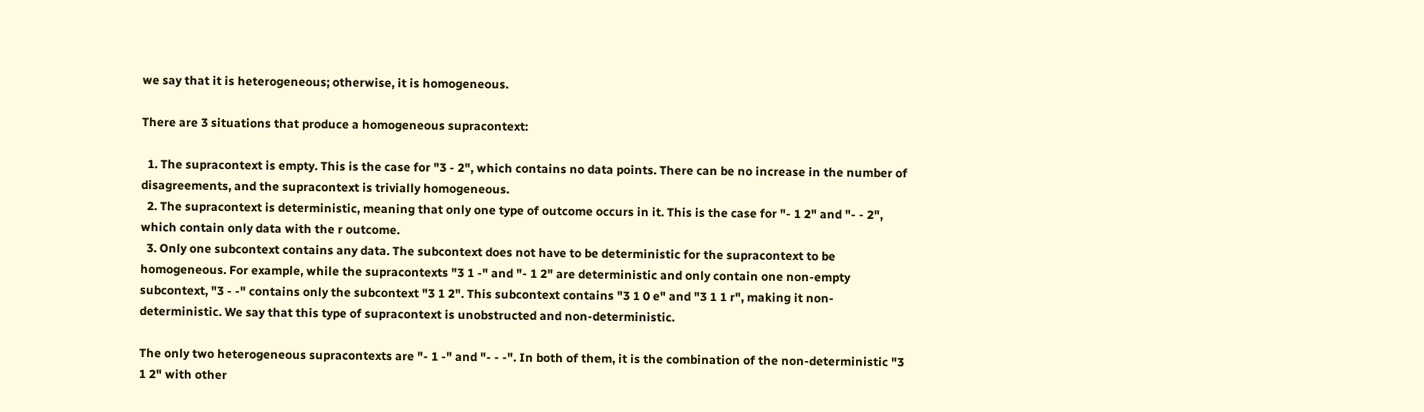we say that it is heterogeneous; otherwise, it is homogeneous.

There are 3 situations that produce a homogeneous supracontext:

  1. The supracontext is empty. This is the case for "3 - 2", which contains no data points. There can be no increase in the number of disagreements, and the supracontext is trivially homogeneous.
  2. The supracontext is deterministic, meaning that only one type of outcome occurs in it. This is the case for "- 1 2" and "- - 2", which contain only data with the r outcome.
  3. Only one subcontext contains any data. The subcontext does not have to be deterministic for the supracontext to be homogeneous. For example, while the supracontexts "3 1 -" and "- 1 2" are deterministic and only contain one non-empty subcontext, "3 - -" contains only the subcontext "3 1 2". This subcontext contains "3 1 0 e" and "3 1 1 r", making it non-deterministic. We say that this type of supracontext is unobstructed and non-deterministic.

The only two heterogeneous supracontexts are "- 1 -" and "- - -". In both of them, it is the combination of the non-deterministic "3 1 2" with other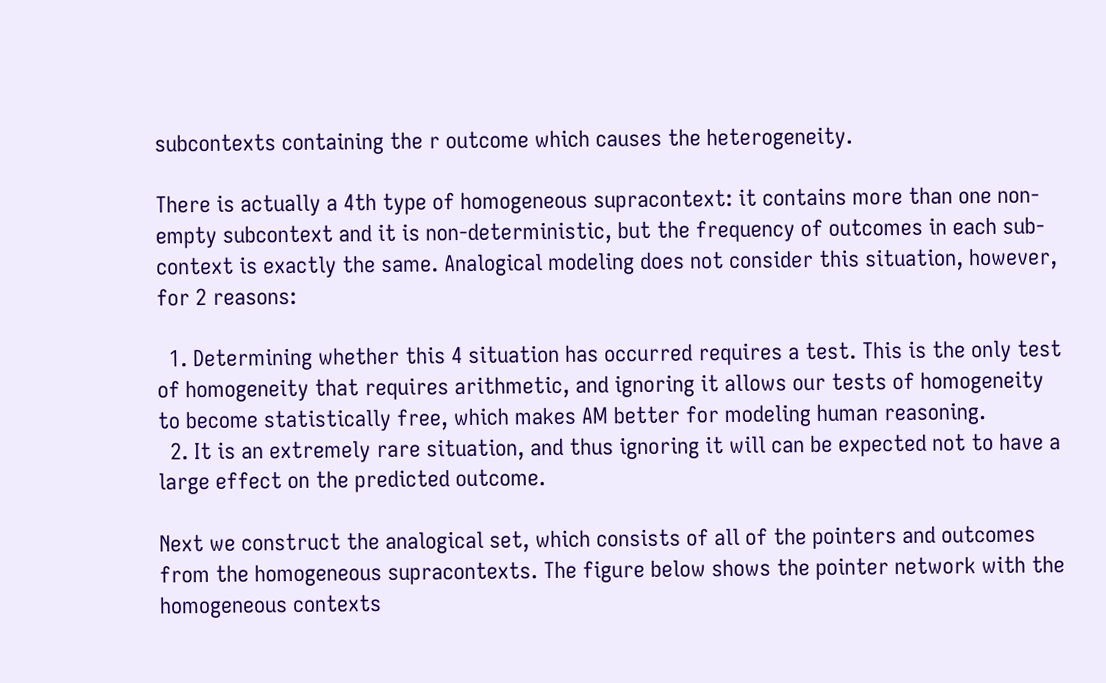subcontexts containing the r outcome which causes the heterogeneity.

There is actually a 4th type of homogeneous supracontext: it contains more than one non-empty subcontext and it is non-deterministic, but the frequency of outcomes in each sub-context is exactly the same. Analogical modeling does not consider this situation, however, for 2 reasons:

  1. Determining whether this 4 situation has occurred requires a test. This is the only test of homogeneity that requires arithmetic, and ignoring it allows our tests of homogeneity to become statistically free, which makes AM better for modeling human reasoning.
  2. It is an extremely rare situation, and thus ignoring it will can be expected not to have a large effect on the predicted outcome.

Next we construct the analogical set, which consists of all of the pointers and outcomes from the homogeneous supracontexts. The figure below shows the pointer network with the homogeneous contexts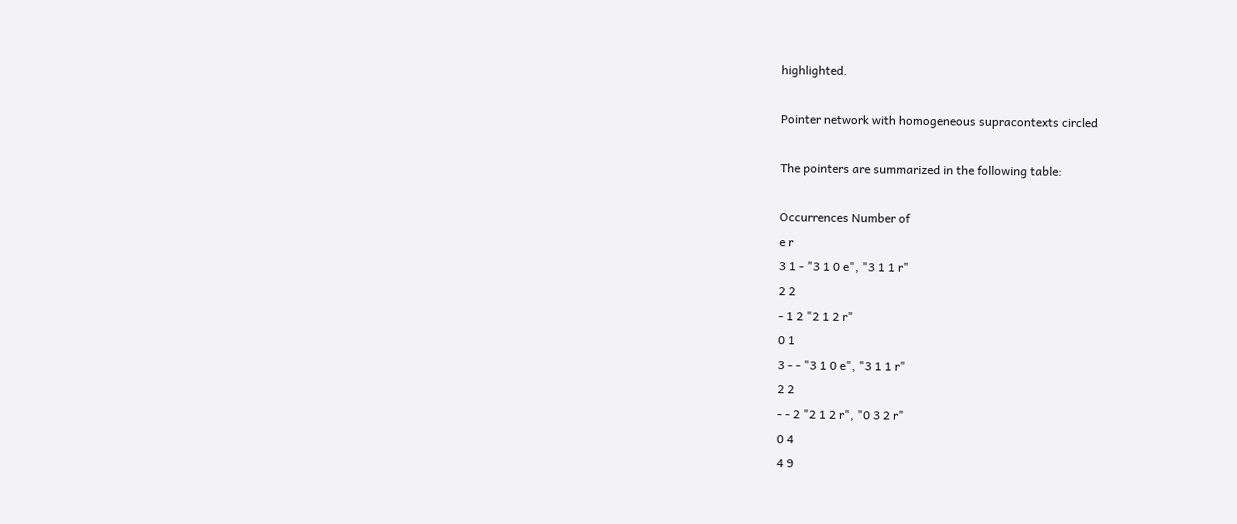highlighted.

Pointer network with homogeneous supracontexts circled

The pointers are summarized in the following table:

Occurrences Number of
e r
3 1 - "3 1 0 e", "3 1 1 r"
2 2
- 1 2 "2 1 2 r"
0 1
3 - - "3 1 0 e", "3 1 1 r"
2 2
- - 2 "2 1 2 r", "0 3 2 r"
0 4
4 9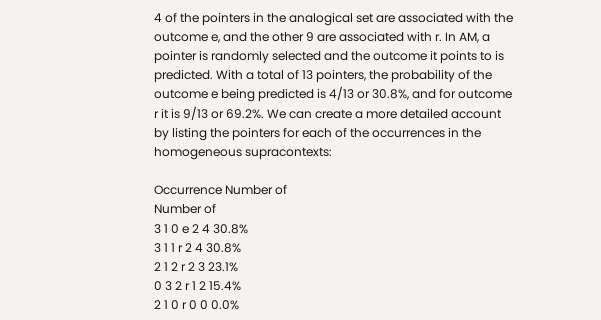4 of the pointers in the analogical set are associated with the outcome e, and the other 9 are associated with r. In AM, a pointer is randomly selected and the outcome it points to is predicted. With a total of 13 pointers, the probability of the outcome e being predicted is 4/13 or 30.8%, and for outcome r it is 9/13 or 69.2%. We can create a more detailed account by listing the pointers for each of the occurrences in the homogeneous supracontexts:

Occurrence Number of
Number of
3 1 0 e 2 4 30.8%
3 1 1 r 2 4 30.8%
2 1 2 r 2 3 23.1%
0 3 2 r 1 2 15.4%
2 1 0 r 0 0 0.0%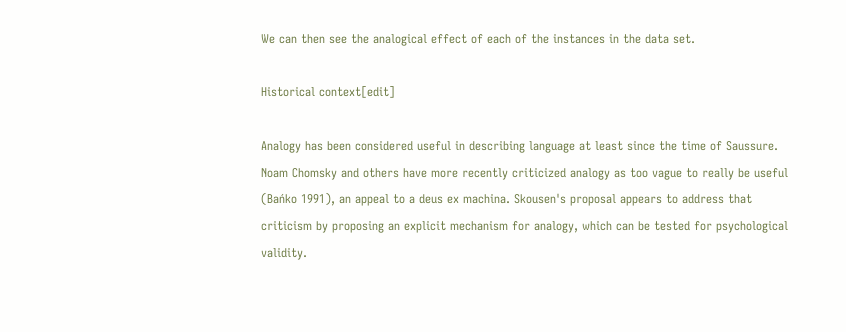We can then see the analogical effect of each of the instances in the data set.

Historical context[edit]

Analogy has been considered useful in describing language at least since the time of Saussure. Noam Chomsky and others have more recently criticized analogy as too vague to really be useful (Bańko 1991), an appeal to a deus ex machina. Skousen's proposal appears to address that criticism by proposing an explicit mechanism for analogy, which can be tested for psychological validity.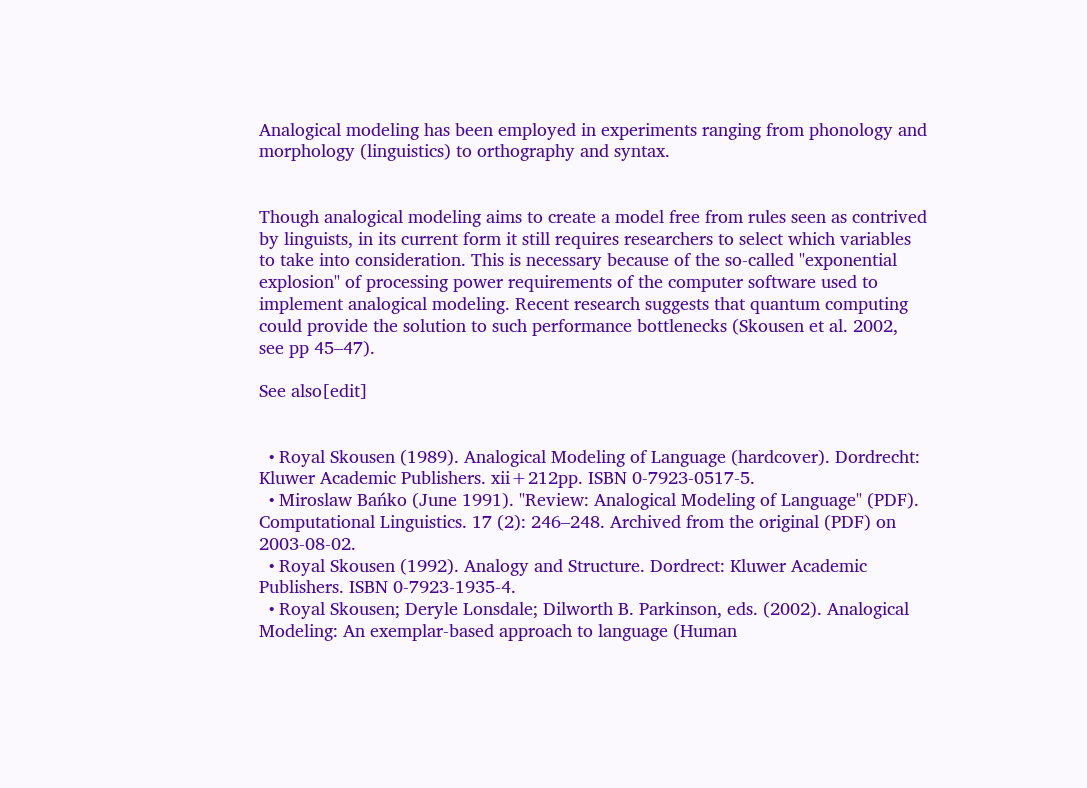Analogical modeling has been employed in experiments ranging from phonology and morphology (linguistics) to orthography and syntax.


Though analogical modeling aims to create a model free from rules seen as contrived by linguists, in its current form it still requires researchers to select which variables to take into consideration. This is necessary because of the so-called "exponential explosion" of processing power requirements of the computer software used to implement analogical modeling. Recent research suggests that quantum computing could provide the solution to such performance bottlenecks (Skousen et al. 2002, see pp 45–47).

See also[edit]


  • Royal Skousen (1989). Analogical Modeling of Language (hardcover). Dordrecht: Kluwer Academic Publishers. xii+212pp. ISBN 0-7923-0517-5.
  • Miroslaw Bańko (June 1991). "Review: Analogical Modeling of Language" (PDF). Computational Linguistics. 17 (2): 246–248. Archived from the original (PDF) on 2003-08-02.
  • Royal Skousen (1992). Analogy and Structure. Dordrect: Kluwer Academic Publishers. ISBN 0-7923-1935-4.
  • Royal Skousen; Deryle Lonsdale; Dilworth B. Parkinson, eds. (2002). Analogical Modeling: An exemplar-based approach to language (Human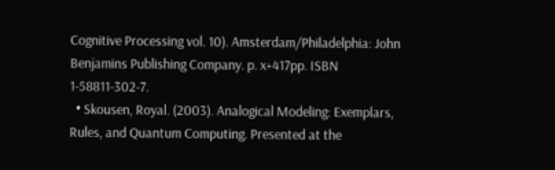Cognitive Processing vol. 10). Amsterdam/Philadelphia: John Benjamins Publishing Company. p. x+417pp. ISBN 1-58811-302-7.
  • Skousen, Royal. (2003). Analogical Modeling: Exemplars, Rules, and Quantum Computing. Presented at the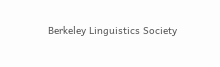Berkeley Linguistics Society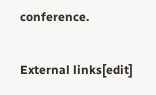conference.

External links[edit]